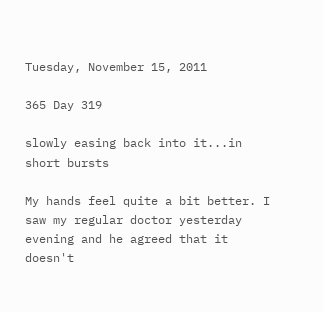Tuesday, November 15, 2011

365 Day 319

slowly easing back into it...in short bursts

My hands feel quite a bit better. I saw my regular doctor yesterday evening and he agreed that it doesn't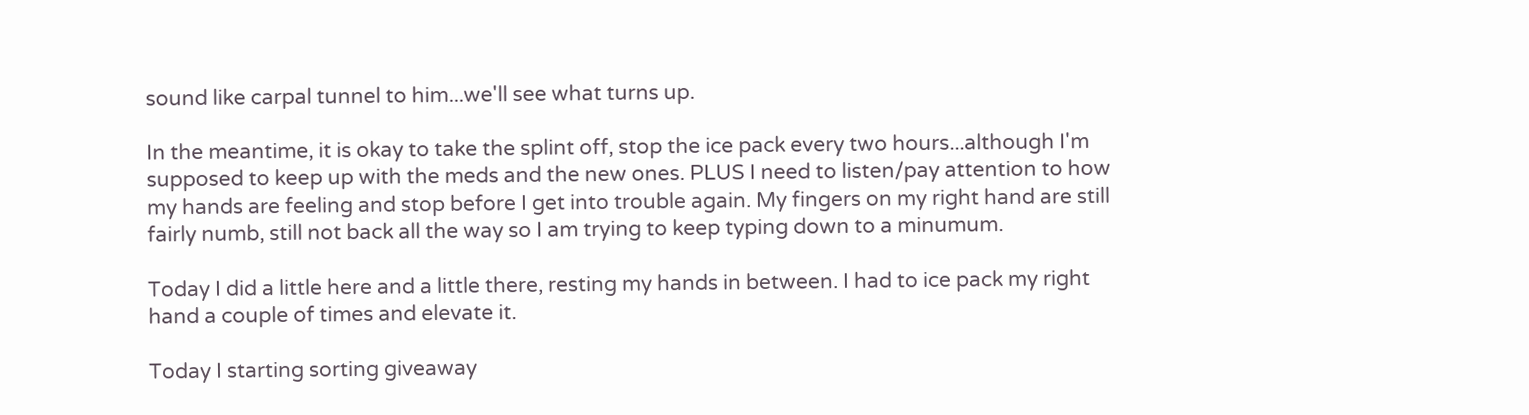sound like carpal tunnel to him...we'll see what turns up.

In the meantime, it is okay to take the splint off, stop the ice pack every two hours...although I'm supposed to keep up with the meds and the new ones. PLUS I need to listen/pay attention to how my hands are feeling and stop before I get into trouble again. My fingers on my right hand are still fairly numb, still not back all the way so I am trying to keep typing down to a minumum.

Today I did a little here and a little there, resting my hands in between. I had to ice pack my right hand a couple of times and elevate it.

Today I starting sorting giveaway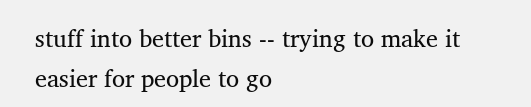stuff into better bins -- trying to make it easier for people to go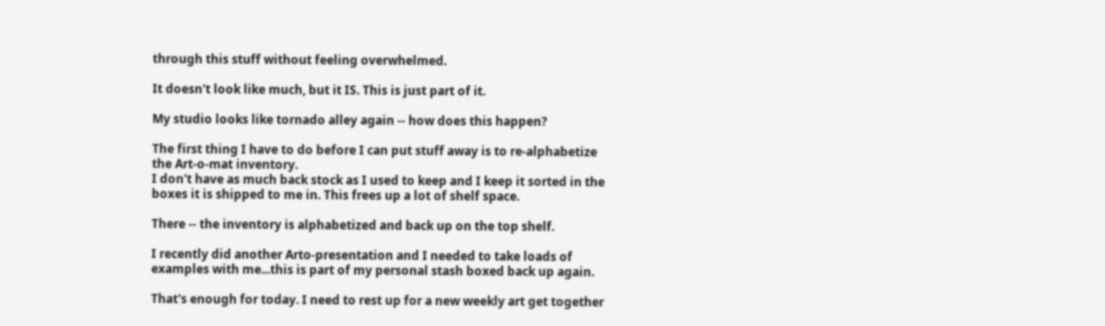through this stuff without feeling overwhelmed.

It doesn't look like much, but it IS. This is just part of it.

My studio looks like tornado alley again -- how does this happen?

The first thing I have to do before I can put stuff away is to re-alphabetize the Art-o-mat inventory.
I don't have as much back stock as I used to keep and I keep it sorted in the boxes it is shipped to me in. This frees up a lot of shelf space.

There -- the inventory is alphabetized and back up on the top shelf.

I recently did another Arto-presentation and I needed to take loads of examples with me...this is part of my personal stash boxed back up again.

That's enough for today. I need to rest up for a new weekly art get together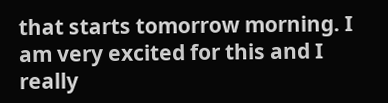that starts tomorrow morning. I am very excited for this and I really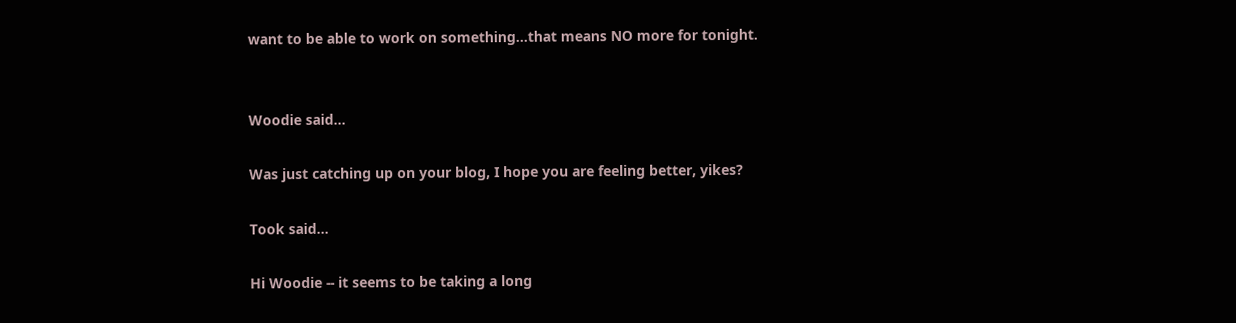want to be able to work on something...that means NO more for tonight.


Woodie said...

Was just catching up on your blog, I hope you are feeling better, yikes?

Took said...

Hi Woodie -- it seems to be taking a long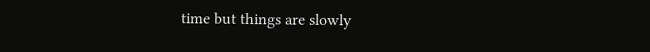time but things are slowly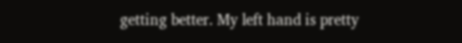getting better. My left hand is pretty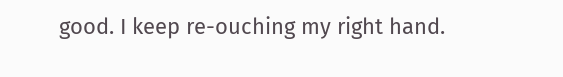good. I keep re-ouching my right hand.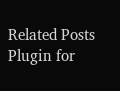Related Posts Plugin for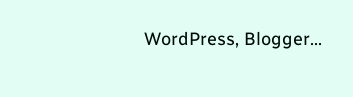WordPress, Blogger...